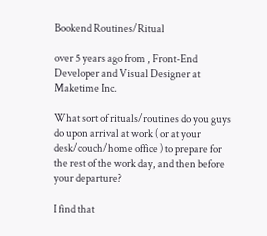Bookend Routines/Ritual

over 5 years ago from , Front-End Developer and Visual Designer at Maketime Inc.

What sort of rituals/routines do you guys do upon arrival at work ( or at your desk/couch/home office ) to prepare for the rest of the work day, and then before your departure?

I find that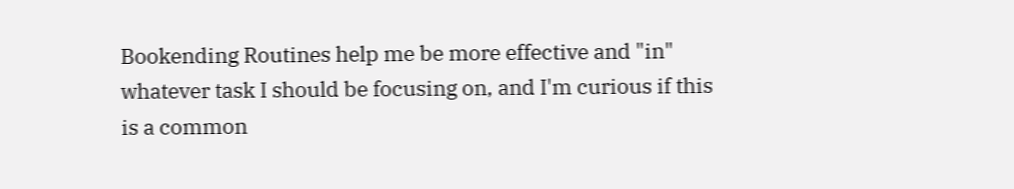Bookending Routines help me be more effective and "in" whatever task I should be focusing on, and I'm curious if this is a common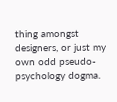thing amongst designers, or just my own odd pseudo-psychology dogma.